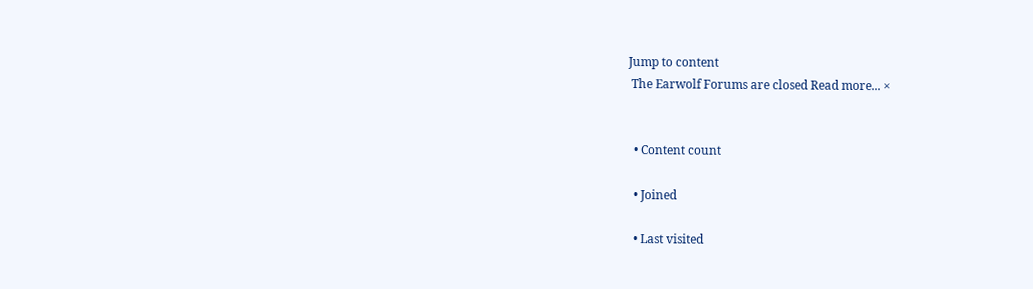Jump to content
 The Earwolf Forums are closed Read more... ×


  • Content count

  • Joined

  • Last visited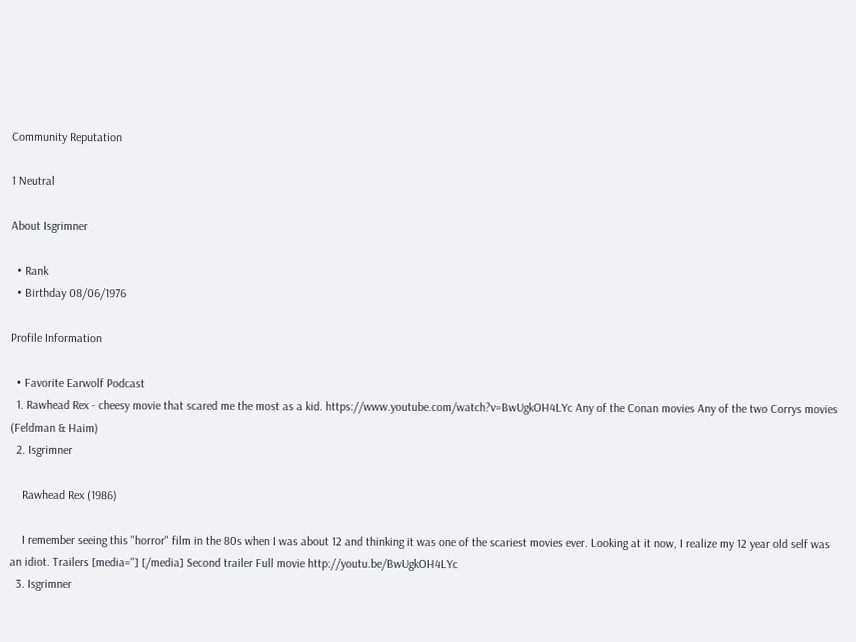Community Reputation

1 Neutral

About Isgrimner

  • Rank
  • Birthday 08/06/1976

Profile Information

  • Favorite Earwolf Podcast
  1. Rawhead Rex - cheesy movie that scared me the most as a kid. https://www.youtube.com/watch?v=BwUgkOH4LYc Any of the Conan movies Any of the two Corrys movies (Feldman & Haim)
  2. Isgrimner

    Rawhead Rex (1986)

    I remember seeing this "horror" film in the 80s when I was about 12 and thinking it was one of the scariest movies ever. Looking at it now, I realize my 12 year old self was an idiot. Trailers [media=''] [/media] Second trailer Full movie http://youtu.be/BwUgkOH4LYc
  3. Isgrimner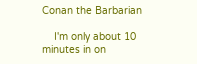Conan the Barbarian

    I'm only about 10 minutes in on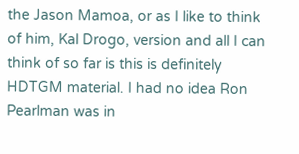the Jason Mamoa, or as I like to think of him, Kal Drogo, version and all I can think of so far is this is definitely HDTGM material. I had no idea Ron Pearlman was in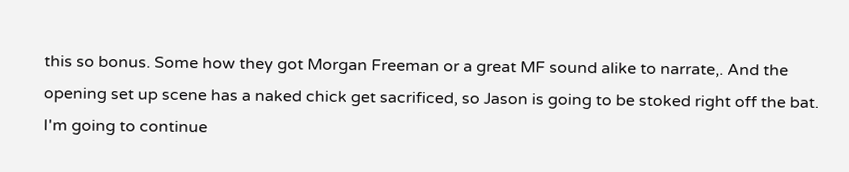this so bonus. Some how they got Morgan Freeman or a great MF sound alike to narrate,. And the opening set up scene has a naked chick get sacrificed, so Jason is going to be stoked right off the bat. I'm going to continue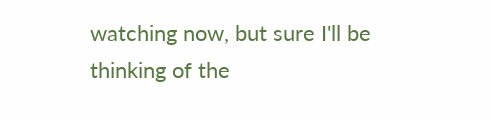watching now, but sure I'll be thinking of the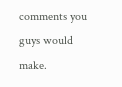comments you guys would make.